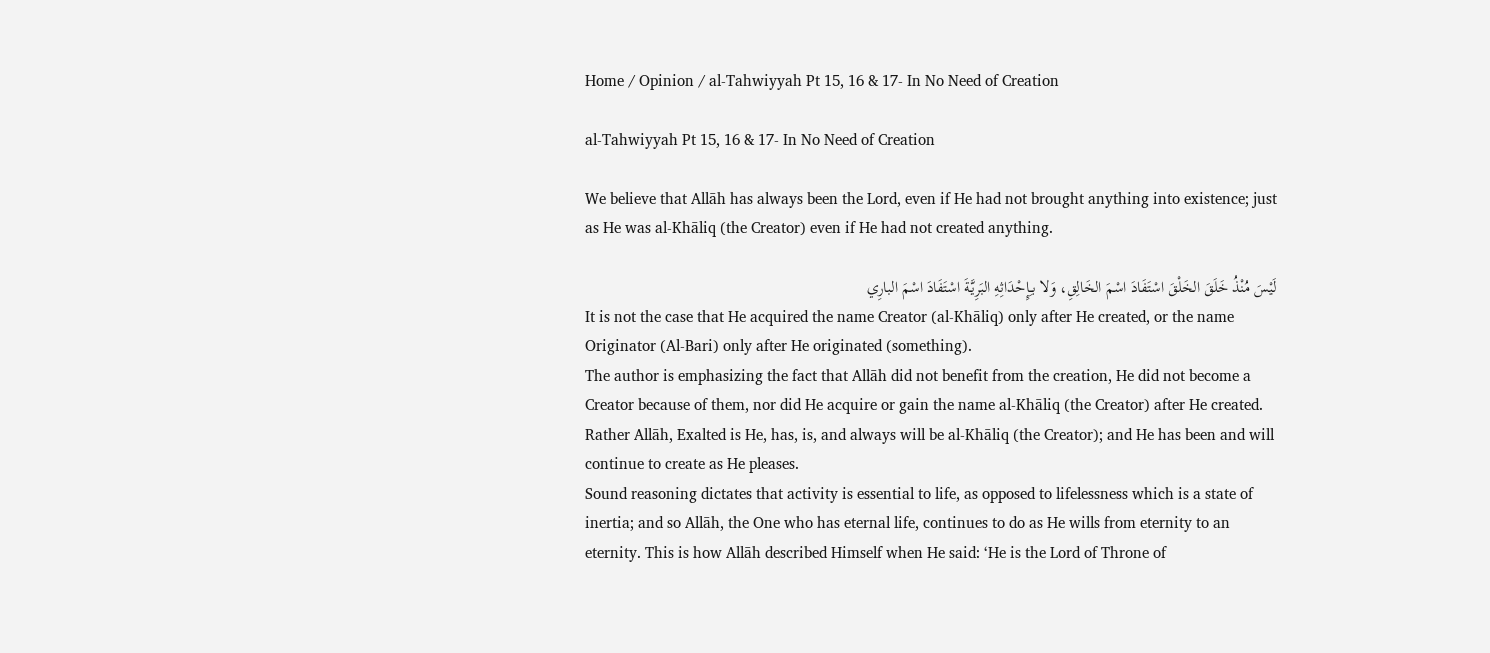Home / Opinion / al-Tahwiyyah Pt 15, 16 & 17- In No Need of Creation

al-Tahwiyyah Pt 15, 16 & 17- In No Need of Creation

We believe that Allāh has always been the Lord, even if He had not brought anything into existence; just as He was al-Khāliq (the Creator) even if He had not created anything.

لَيْسَ مُنْذُ خَلَقَ الخَلْقَ اسْتَفَادَ اسْمَ الخَالِقِ، وَلا بـِإِحْدَاثِهِ البَرِيَّةَ اسْتَفَادَ اسْمَ البارِي
It is not the case that He acquired the name Creator (al-Khāliq) only after He created, or the name Originator (Al-Bari) only after He originated (something).
The author is emphasizing the fact that Allāh did not benefit from the creation, He did not become a Creator because of them, nor did He acquire or gain the name al-Khāliq (the Creator) after He created. Rather Allāh, Exalted is He, has, is, and always will be al-Khāliq (the Creator); and He has been and will continue to create as He pleases.
Sound reasoning dictates that activity is essential to life, as opposed to lifelessness which is a state of inertia; and so Allāh, the One who has eternal life, continues to do as He wills from eternity to an eternity. This is how Allāh described Himself when He said: ‘He is the Lord of Throne of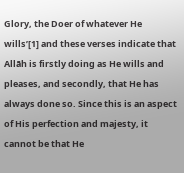Glory, the Doer of whatever He wills’[1] and these verses indicate that Allāh is firstly doing as He wills and pleases, and secondly, that He has always done so. Since this is an aspect of His perfection and majesty, it cannot be that He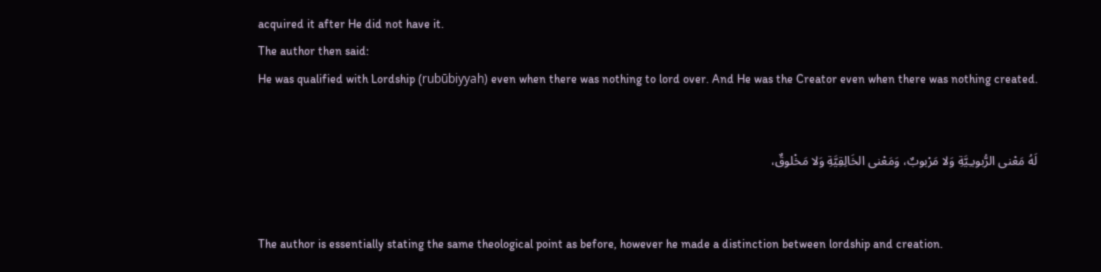acquired it after He did not have it.
The author then said:
He was qualified with Lordship (rubūbiyyah) even when there was nothing to lord over. And He was the Creator even when there was nothing created.


لَهُ مَعْنى الرُّبوبـِيَّةِ وَلا مَرْبوبٌ، وَمَعْنى الخَالِقِيَّةِ وَلا مَخْلوقٌ،


The author is essentially stating the same theological point as before, however he made a distinction between lordship and creation.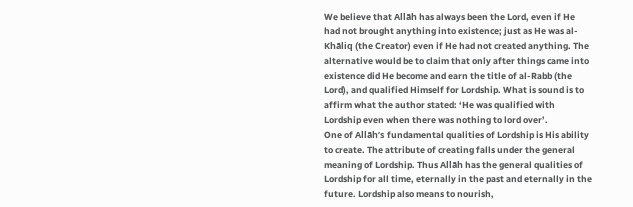We believe that Allāh has always been the Lord, even if He had not brought anything into existence; just as He was al-Khāliq (the Creator) even if He had not created anything. The alternative would be to claim that only after things came into existence did He become and earn the title of al-Rabb (the Lord), and qualified Himself for Lordship. What is sound is to affirm what the author stated: ‘He was qualified with Lordship even when there was nothing to lord over’.
One of Allāh’s fundamental qualities of Lordship is His ability to create. The attribute of creating falls under the general meaning of Lordship. Thus Allāh has the general qualities of Lordship for all time, eternally in the past and eternally in the future. Lordship also means to nourish,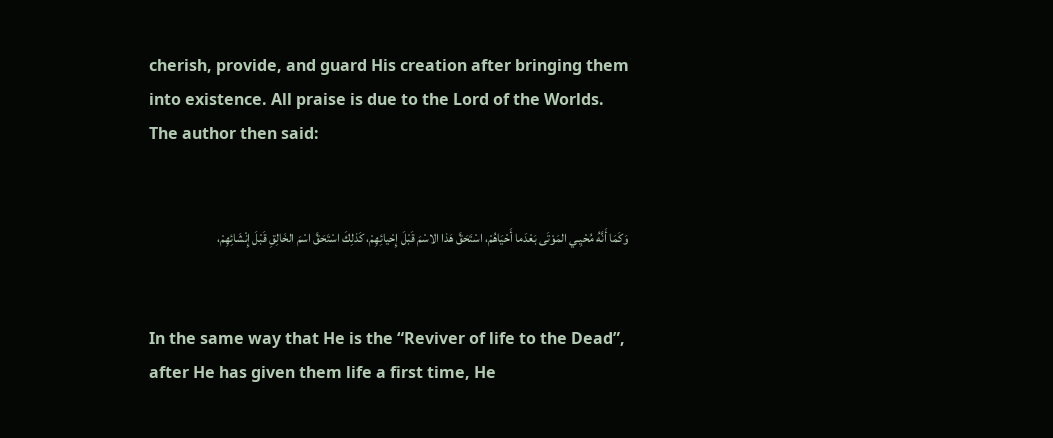cherish, provide, and guard His creation after bringing them into existence. All praise is due to the Lord of the Worlds.
The author then said:


وَكَمَا أَنَّهُ مُحْيِـي المَوْتَى بَعْدَما أَحْيَاهُمْ، اسْتَحَقَّ هَذا الاسْمَ قَبْلَ إِحْيائِهِمْ، كَذلِكَ اسْتَحَقَّ اسْمَ الخَالِقِ قَبْلَ إِنْشَائِهِمْ،


In the same way that He is the “Reviver of life to the Dead”, after He has given them life a first time, He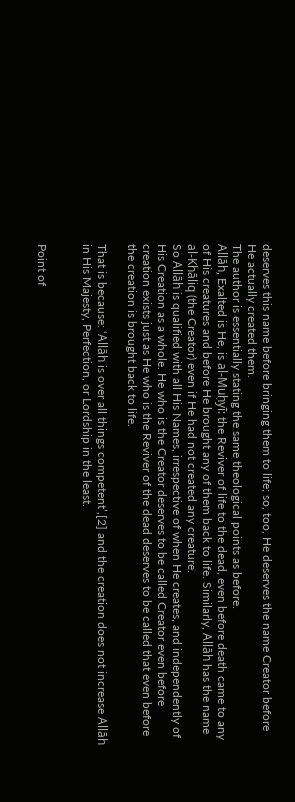deserves this name before bringing them to life; so, too, He deserves the name Creator before He actually created them.
The author is essentially stating the same theological points as before.
Allāh, Exalted is He, is al-Muḥyī: the Reviver of life to the dead, even before death came to any of His creatures and before He brought any of them back to life. Similarly, Allāh has the name al-Khāliq (the Creator) even if He had not created any creature.
So Allāh is qualified with all His Names, irrespective of when He creates, and independently of His Creation as a whole. He who is the Creator deserves to be called Creator even before creation exists just as He who is the Reviver of the dead deserves to be called that even before the creation is brought back to life.

That is because: ‘Allāh is over all things competent’,[2] and the creation does not increase Allāh in His Majesty, Perfection, or Lordship in the least.


Point of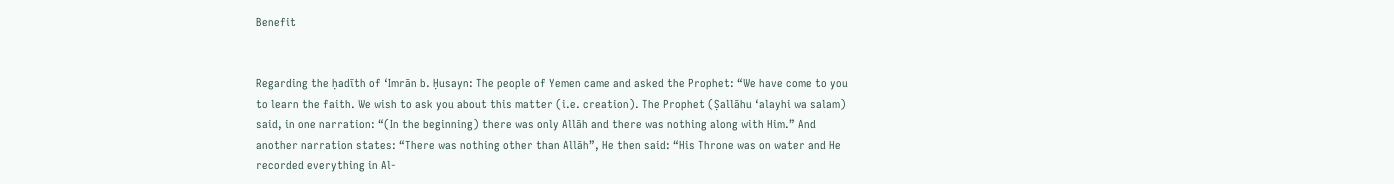Benefit


Regarding the ḥadīth of ‘Imrān b. Ḥusayn: The people of Yemen came and asked the Prophet: “We have come to you to learn the faith. We wish to ask you about this matter (i.e. creation). The Prophet (Ṣallāhu ‘alayhi wa salam) said, in one narration: “(In the beginning) there was only Allāh and there was nothing along with Him.” And another narration states: “There was nothing other than Allāh”, He then said: “His Throne was on water and He recorded everything in Al-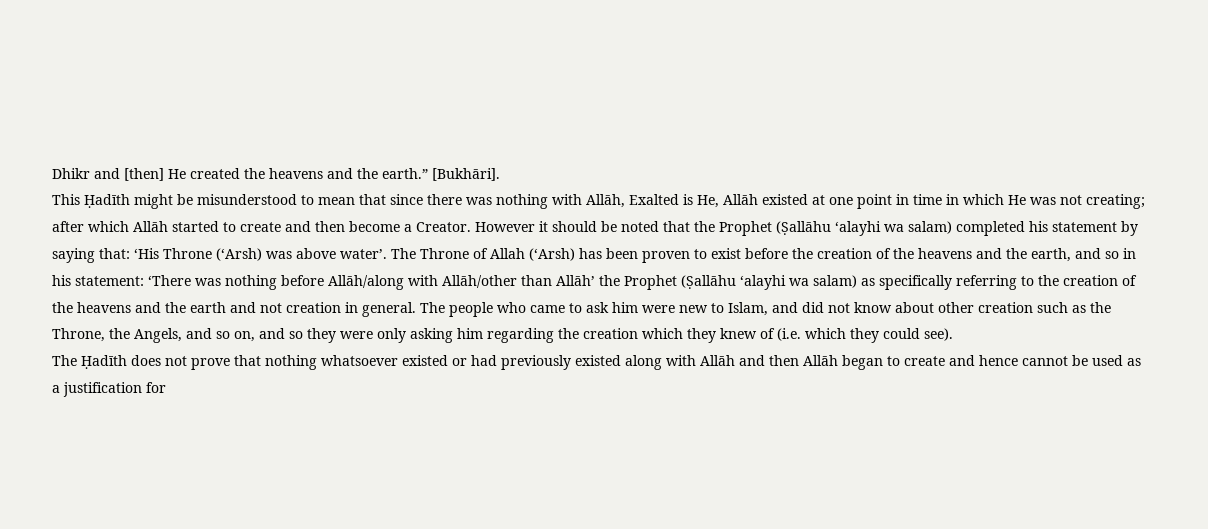Dhikr and [then] He created the heavens and the earth.” [Bukhāri].
This Ḥadīth might be misunderstood to mean that since there was nothing with Allāh, Exalted is He, Allāh existed at one point in time in which He was not creating; after which Allāh started to create and then become a Creator. However it should be noted that the Prophet (Ṣallāhu ‘alayhi wa salam) completed his statement by saying that: ‘His Throne (‘Arsh) was above water’. The Throne of Allah (‘Arsh) has been proven to exist before the creation of the heavens and the earth, and so in his statement: ‘There was nothing before Allāh/along with Allāh/other than Allāh’ the Prophet (Ṣallāhu ‘alayhi wa salam) as specifically referring to the creation of the heavens and the earth and not creation in general. The people who came to ask him were new to Islam, and did not know about other creation such as the Throne, the Angels, and so on, and so they were only asking him regarding the creation which they knew of (i.e. which they could see).
The Ḥadīth does not prove that nothing whatsoever existed or had previously existed along with Allāh and then Allāh began to create and hence cannot be used as a justification for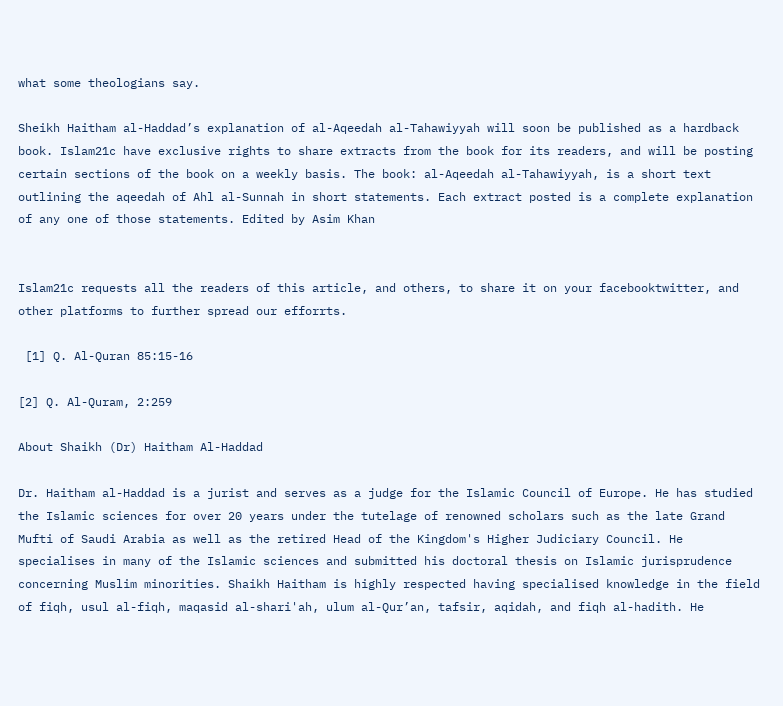what some theologians say.

Sheikh Haitham al-Haddad’s explanation of al-Aqeedah al-Tahawiyyah will soon be published as a hardback book. Islam21c have exclusive rights to share extracts from the book for its readers, and will be posting certain sections of the book on a weekly basis. The book: al-Aqeedah al-Tahawiyyah, is a short text outlining the aqeedah of Ahl al-Sunnah in short statements. Each extract posted is a complete explanation of any one of those statements. Edited by Asim Khan


Islam21c requests all the readers of this article, and others, to share it on your facebooktwitter, and other platforms to further spread our efforrts.

 [1] Q. Al-Quran 85:15-16

[2] Q. Al-Quram, 2:259

About Shaikh (Dr) Haitham Al-Haddad

Dr. Haitham al-Haddad is a jurist and serves as a judge for the Islamic Council of Europe. He has studied the Islamic sciences for over 20 years under the tutelage of renowned scholars such as the late Grand Mufti of Saudi Arabia as well as the retired Head of the Kingdom's Higher Judiciary Council. He specialises in many of the Islamic sciences and submitted his doctoral thesis on Islamic jurisprudence concerning Muslim minorities. Shaikh Haitham is highly respected having specialised knowledge in the field of fiqh, usul al-fiqh, maqasid al-shari'ah, ulum al-Qur’an, tafsir, aqidah, and fiqh al-hadith. He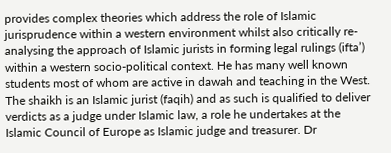provides complex theories which address the role of Islamic jurisprudence within a western environment whilst also critically re-analysing the approach of Islamic jurists in forming legal rulings (ifta’) within a western socio-political context. He has many well known students most of whom are active in dawah and teaching in the West. The shaikh is an Islamic jurist (faqih) and as such is qualified to deliver verdicts as a judge under Islamic law, a role he undertakes at the Islamic Council of Europe as Islamic judge and treasurer. Dr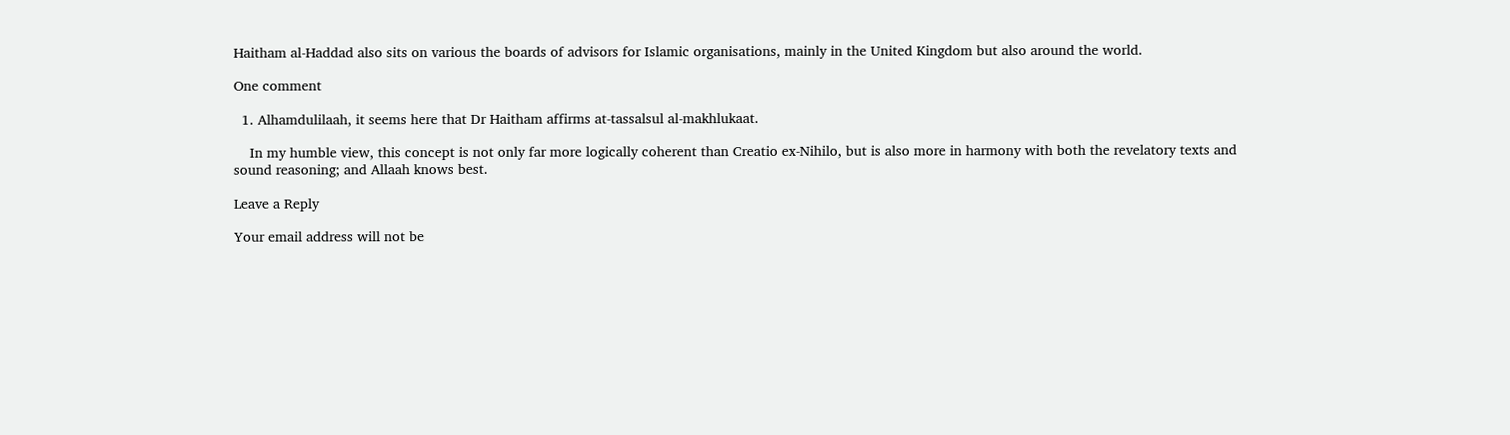Haitham al-Haddad also sits on various the boards of advisors for Islamic organisations, mainly in the United Kingdom but also around the world.

One comment

  1. Alhamdulilaah, it seems here that Dr Haitham affirms at-tassalsul al-makhlukaat.

    In my humble view, this concept is not only far more logically coherent than Creatio ex-Nihilo, but is also more in harmony with both the revelatory texts and sound reasoning; and Allaah knows best.

Leave a Reply

Your email address will not be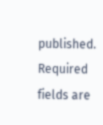published. Required fields are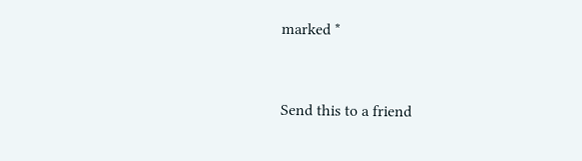marked *


Send this to a friend